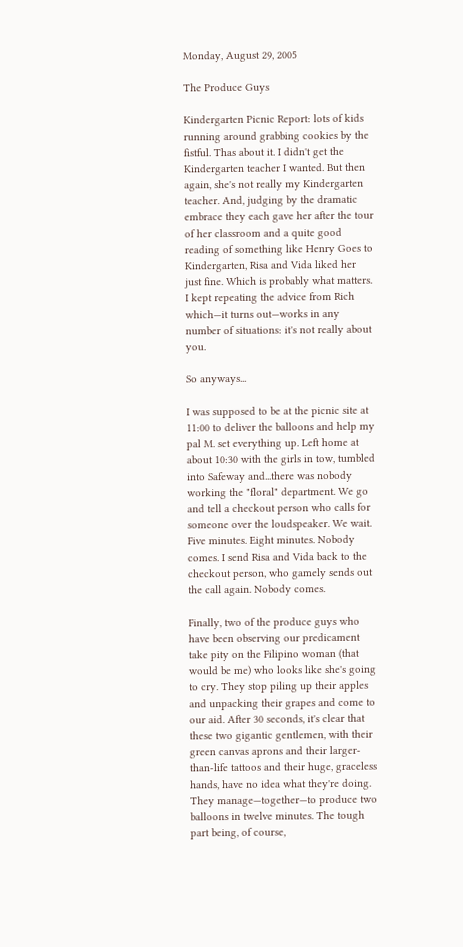Monday, August 29, 2005

The Produce Guys

Kindergarten Picnic Report: lots of kids running around grabbing cookies by the fistful. Thas about it. I didn't get the Kindergarten teacher I wanted. But then again, she's not really my Kindergarten teacher. And, judging by the dramatic embrace they each gave her after the tour of her classroom and a quite good reading of something like Henry Goes to Kindergarten, Risa and Vida liked her just fine. Which is probably what matters. I kept repeating the advice from Rich which—it turns out—works in any number of situations: it's not really about you.

So anyways...

I was supposed to be at the picnic site at 11:00 to deliver the balloons and help my pal M. set everything up. Left home at about 10:30 with the girls in tow, tumbled into Safeway and...there was nobody working the "floral" department. We go and tell a checkout person who calls for someone over the loudspeaker. We wait. Five minutes. Eight minutes. Nobody comes. I send Risa and Vida back to the checkout person, who gamely sends out the call again. Nobody comes.

Finally, two of the produce guys who have been observing our predicament take pity on the Filipino woman (that would be me) who looks like she's going to cry. They stop piling up their apples and unpacking their grapes and come to our aid. After 30 seconds, it's clear that these two gigantic gentlemen, with their green canvas aprons and their larger-than-life tattoos and their huge, graceless hands, have no idea what they're doing. They manage—together—to produce two balloons in twelve minutes. The tough part being, of course,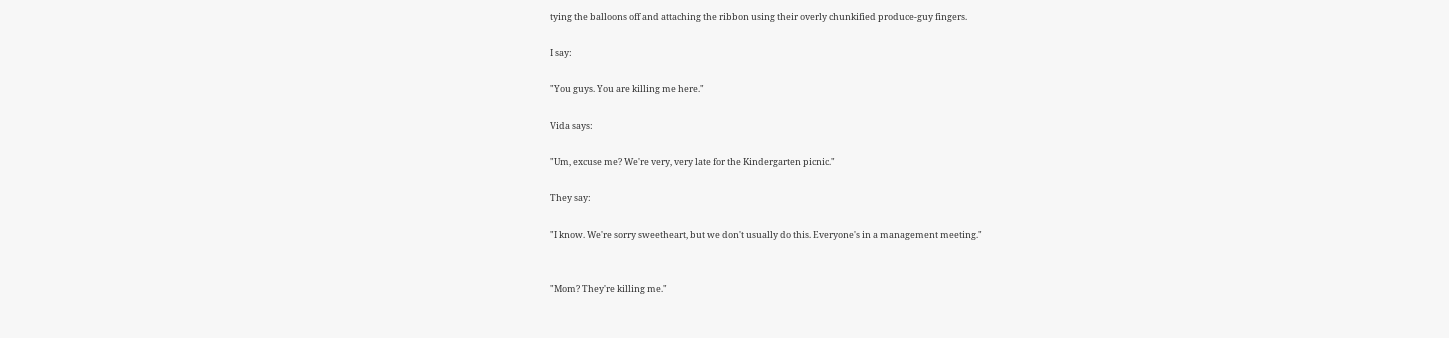tying the balloons off and attaching the ribbon using their overly chunkified produce-guy fingers.

I say:

"You guys. You are killing me here."

Vida says:

"Um, excuse me? We're very, very late for the Kindergarten picnic."

They say:

"I know. We're sorry sweetheart, but we don't usually do this. Everyone's in a management meeting."


"Mom? They're killing me."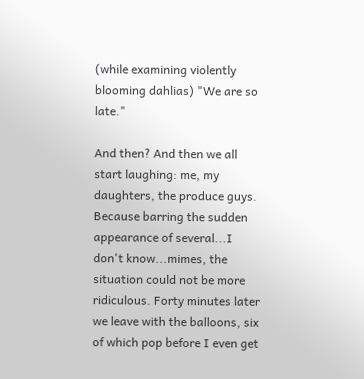(while examining violently blooming dahlias) "We are so late."

And then? And then we all start laughing: me, my daughters, the produce guys. Because barring the sudden appearance of several...I don't know...mimes, the situation could not be more ridiculous. Forty minutes later we leave with the balloons, six of which pop before I even get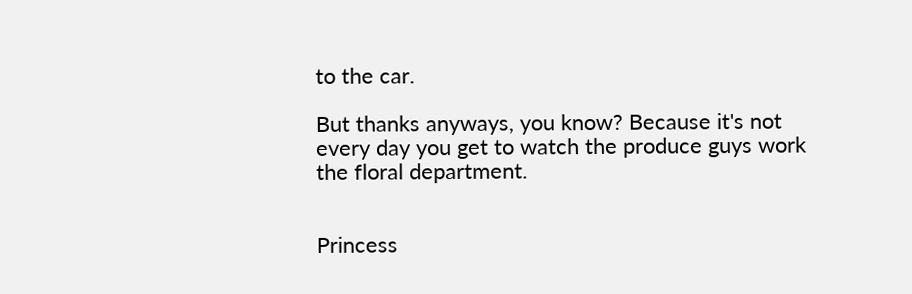to the car.

But thanks anyways, you know? Because it's not every day you get to watch the produce guys work the floral department.


Princess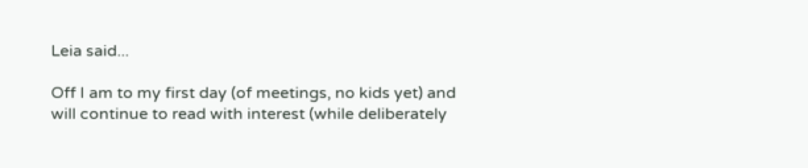Leia said...

Off I am to my first day (of meetings, no kids yet) and will continue to read with interest (while deliberately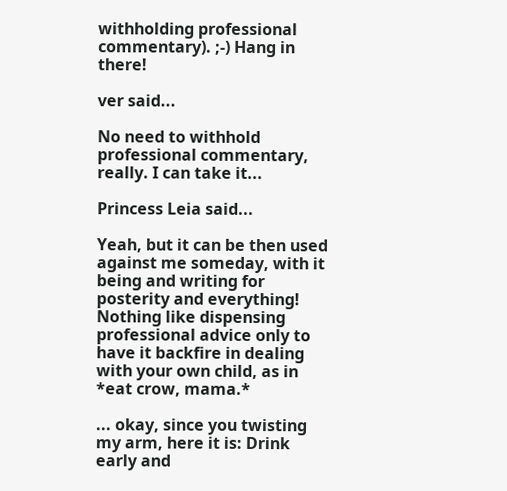withholding professional commentary). ;-) Hang in there!

ver said...

No need to withhold professional commentary, really. I can take it...

Princess Leia said...

Yeah, but it can be then used against me someday, with it being and writing for posterity and everything! Nothing like dispensing professional advice only to have it backfire in dealing with your own child, as in *eat crow, mama.*

... okay, since you twisting my arm, here it is: Drink early and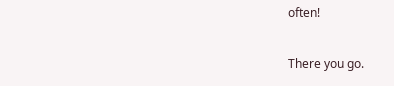often!

There you go.